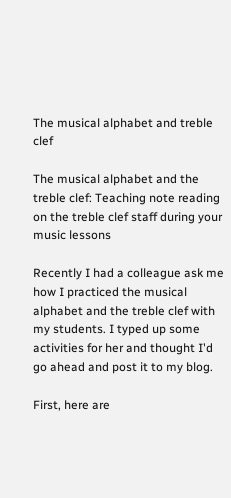The musical alphabet and treble clef

The musical alphabet and the treble clef: Teaching note reading on the treble clef staff during your music lessons

Recently I had a colleague ask me how I practiced the musical alphabet and the treble clef with my students. I typed up some activities for her and thought I'd go ahead and post it to my blog.

First, here are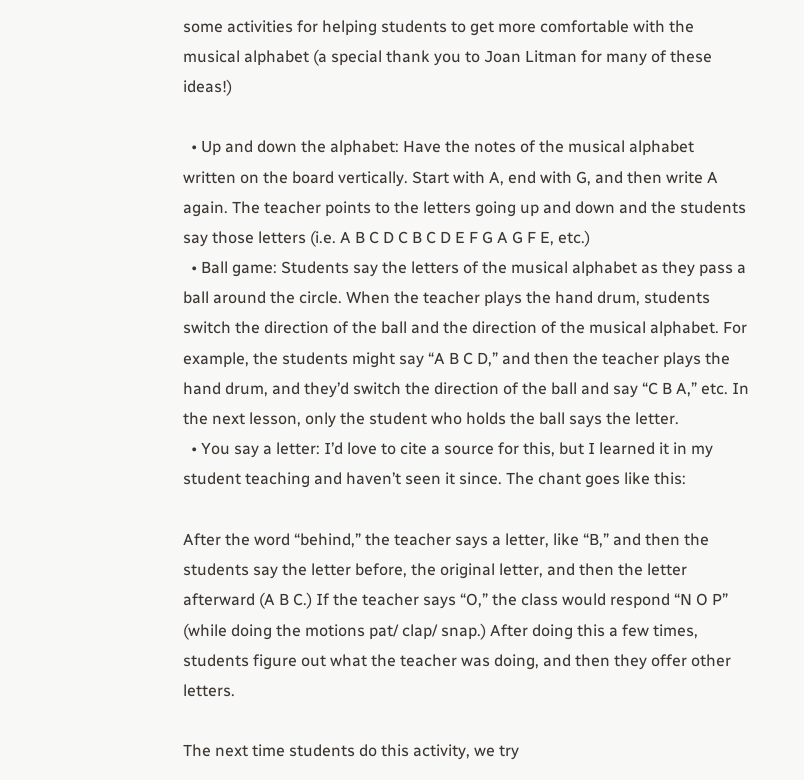some activities for helping students to get more comfortable with the musical alphabet (a special thank you to Joan Litman for many of these ideas!)

  • Up and down the alphabet: Have the notes of the musical alphabet written on the board vertically. Start with A, end with G, and then write A again. The teacher points to the letters going up and down and the students say those letters (i.e. A B C D C B C D E F G A G F E, etc.)
  • Ball game: Students say the letters of the musical alphabet as they pass a ball around the circle. When the teacher plays the hand drum, students switch the direction of the ball and the direction of the musical alphabet. For example, the students might say “A B C D,” and then the teacher plays the hand drum, and they’d switch the direction of the ball and say “C B A,” etc. In the next lesson, only the student who holds the ball says the letter.
  • You say a letter: I’d love to cite a source for this, but I learned it in my student teaching and haven’t seen it since. The chant goes like this:

After the word “behind,” the teacher says a letter, like “B,” and then the students say the letter before, the original letter, and then the letter afterward (A B C.) If the teacher says “O,” the class would respond “N O P” (while doing the motions pat/ clap/ snap.) After doing this a few times, students figure out what the teacher was doing, and then they offer other letters.

The next time students do this activity, we try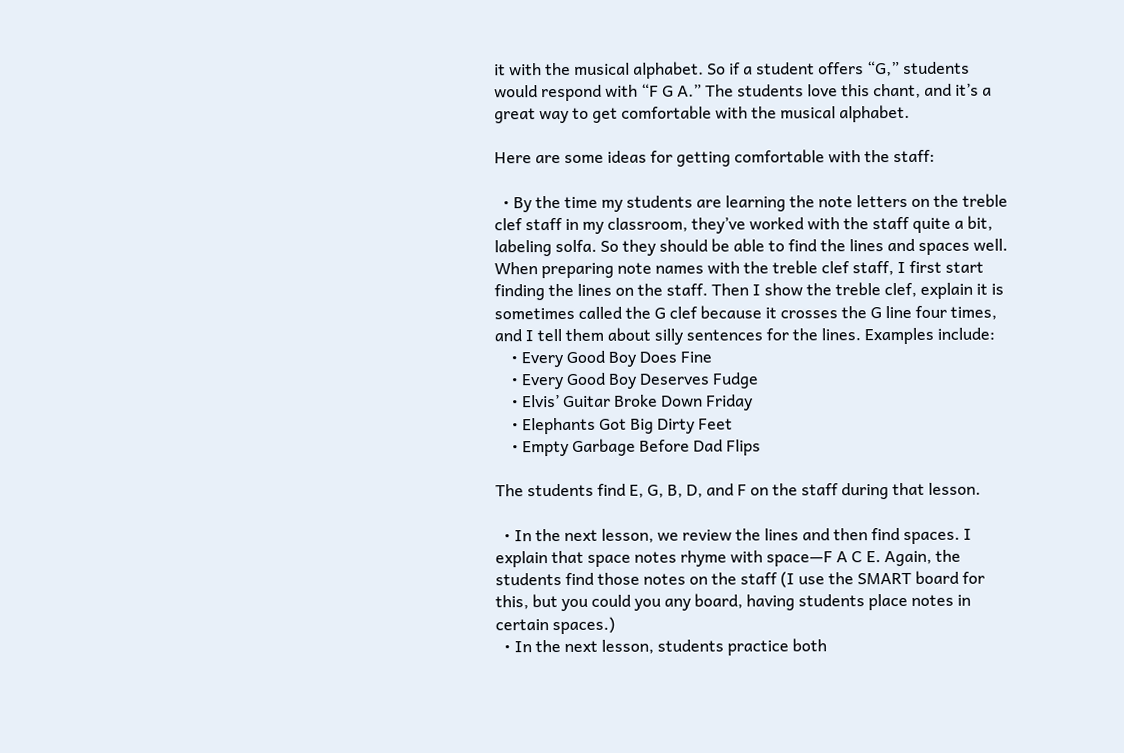it with the musical alphabet. So if a student offers “G,” students would respond with “F G A.” The students love this chant, and it’s a great way to get comfortable with the musical alphabet.

Here are some ideas for getting comfortable with the staff:

  • By the time my students are learning the note letters on the treble clef staff in my classroom, they’ve worked with the staff quite a bit, labeling solfa. So they should be able to find the lines and spaces well. When preparing note names with the treble clef staff, I first start finding the lines on the staff. Then I show the treble clef, explain it is sometimes called the G clef because it crosses the G line four times, and I tell them about silly sentences for the lines. Examples include:
    • Every Good Boy Does Fine
    • Every Good Boy Deserves Fudge
    • Elvis’ Guitar Broke Down Friday
    • Elephants Got Big Dirty Feet
    • Empty Garbage Before Dad Flips

The students find E, G, B, D, and F on the staff during that lesson.

  • In the next lesson, we review the lines and then find spaces. I explain that space notes rhyme with space—F A C E. Again, the students find those notes on the staff (I use the SMART board for this, but you could you any board, having students place notes in certain spaces.)
  • In the next lesson, students practice both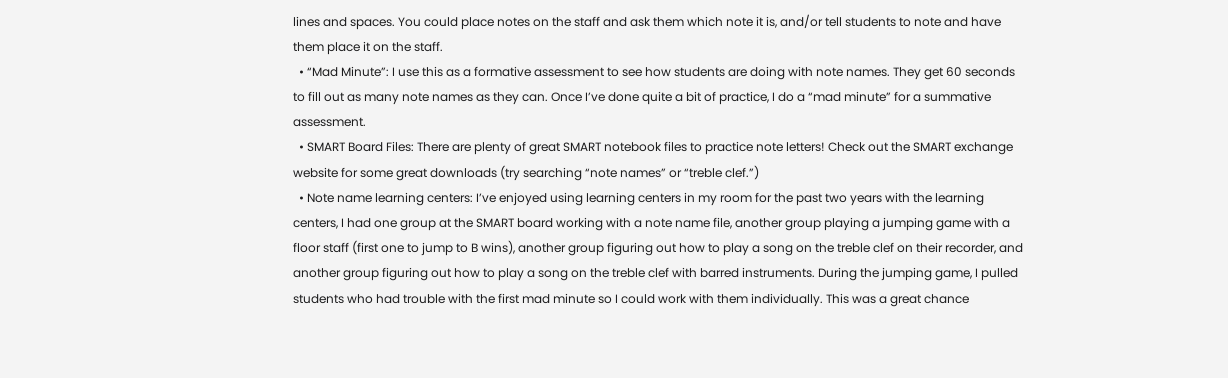lines and spaces. You could place notes on the staff and ask them which note it is, and/or tell students to note and have them place it on the staff.
  • “Mad Minute”: I use this as a formative assessment to see how students are doing with note names. They get 60 seconds to fill out as many note names as they can. Once I’ve done quite a bit of practice, I do a “mad minute” for a summative assessment.
  • SMART Board Files: There are plenty of great SMART notebook files to practice note letters! Check out the SMART exchange website for some great downloads (try searching “note names” or “treble clef.”)
  • Note name learning centers: I’ve enjoyed using learning centers in my room for the past two years with the learning centers, I had one group at the SMART board working with a note name file, another group playing a jumping game with a floor staff (first one to jump to B wins), another group figuring out how to play a song on the treble clef on their recorder, and another group figuring out how to play a song on the treble clef with barred instruments. During the jumping game, I pulled students who had trouble with the first mad minute so I could work with them individually. This was a great chance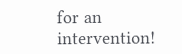for an intervention!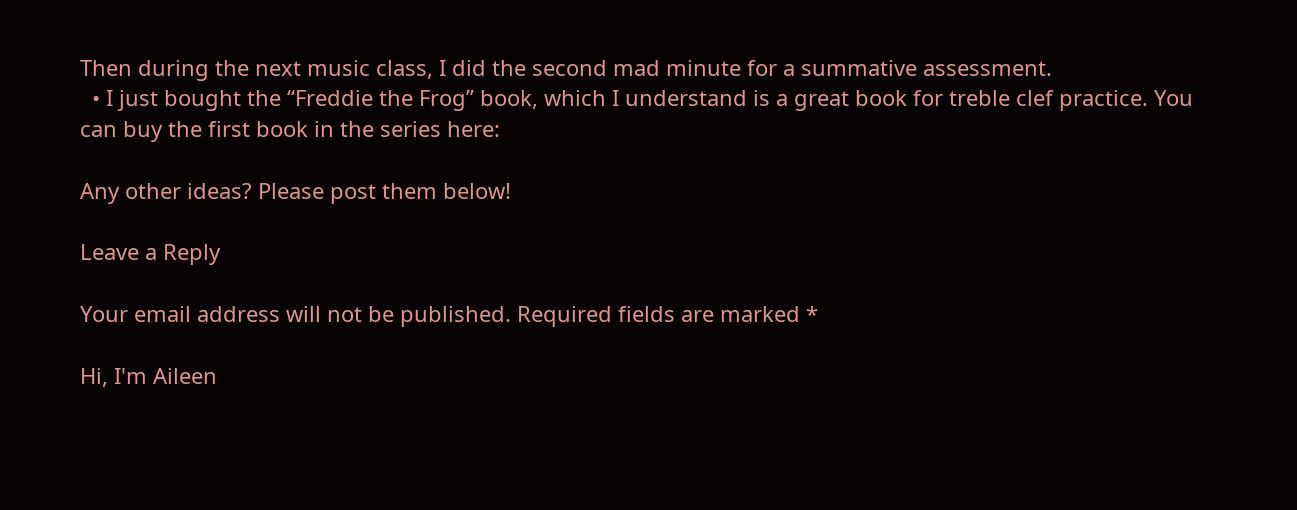Then during the next music class, I did the second mad minute for a summative assessment.
  • I just bought the “Freddie the Frog” book, which I understand is a great book for treble clef practice. You can buy the first book in the series here:

Any other ideas? Please post them below!

Leave a Reply

Your email address will not be published. Required fields are marked *

Hi, I'm Aileen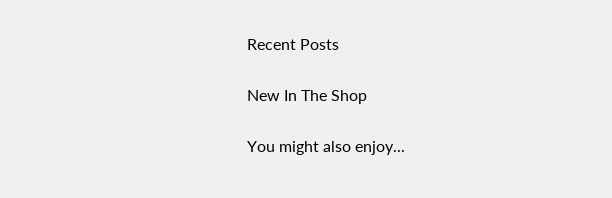Recent Posts

New In The Shop

You might also enjoy...